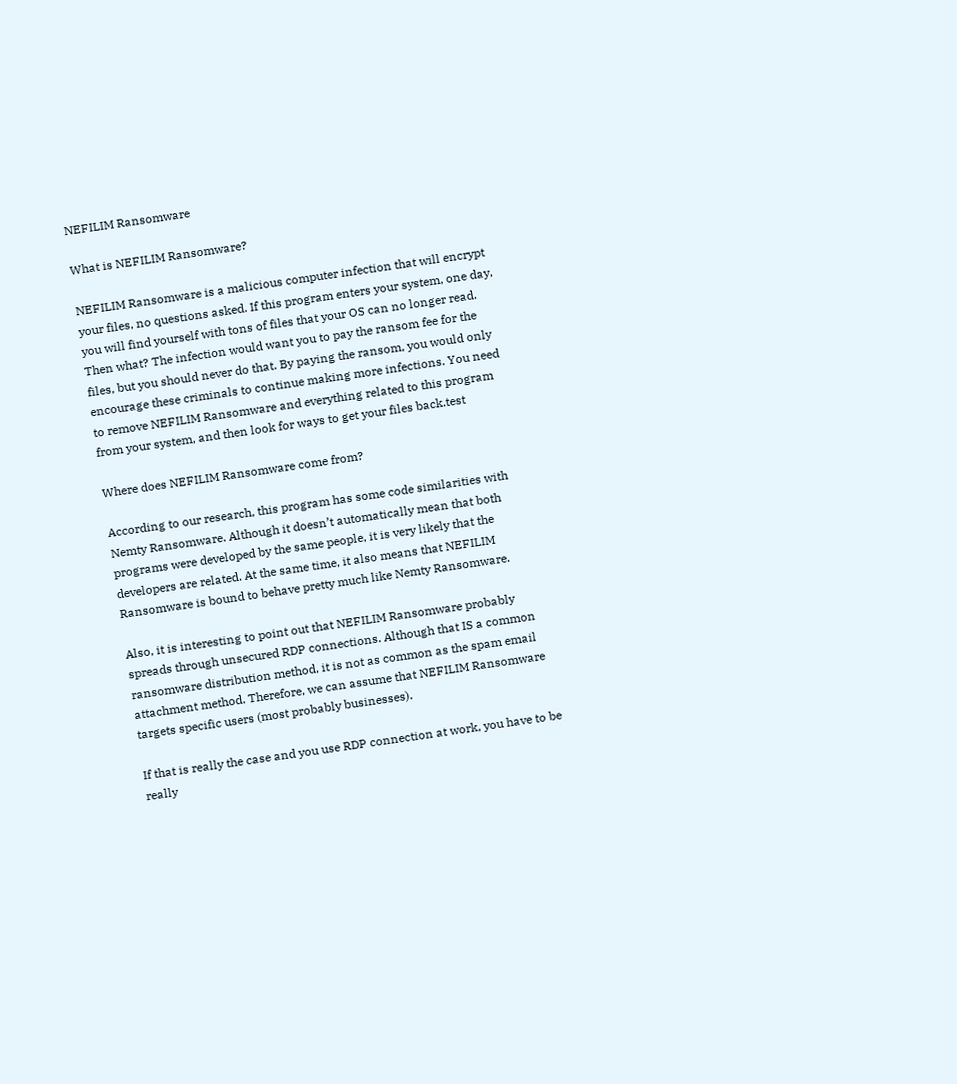NEFILIM Ransomware

What is NEFILIM Ransomware?

NEFILIM Ransomware is a malicious computer infection that will encrypt your files, no questions asked. If this program enters your system, one day, you will find yourself with tons of files that your OS can no longer read. Then what? The infection would want you to pay the ransom fee for the files, but you should never do that. By paying the ransom, you would only encourage these criminals to continue making more infections. You need to remove NEFILIM Ransomware and everything related to this program from your system, and then look for ways to get your files back.test

Where does NEFILIM Ransomware come from?

According to our research, this program has some code similarities with Nemty Ransomware. Although it doesn’t automatically mean that both programs were developed by the same people, it is very likely that the developers are related. At the same time, it also means that NEFILIM Ransomware is bound to behave pretty much like Nemty Ransomware.

Also, it is interesting to point out that NEFILIM Ransomware probably spreads through unsecured RDP connections. Although that IS a common ransomware distribution method, it is not as common as the spam email attachment method. Therefore, we can assume that NEFILIM Ransomware targets specific users (most probably businesses).

If that is really the case and you use RDP connection at work, you have to be really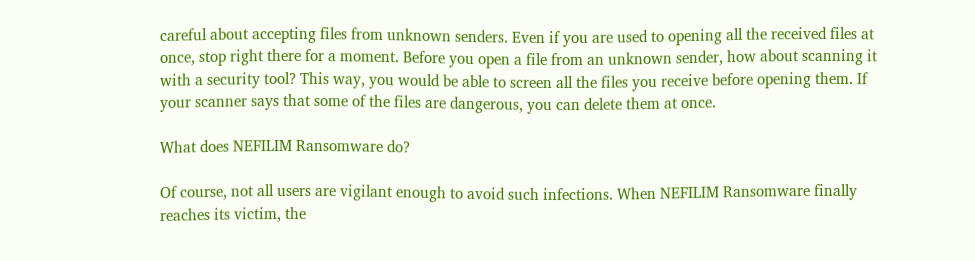careful about accepting files from unknown senders. Even if you are used to opening all the received files at once, stop right there for a moment. Before you open a file from an unknown sender, how about scanning it with a security tool? This way, you would be able to screen all the files you receive before opening them. If your scanner says that some of the files are dangerous, you can delete them at once.

What does NEFILIM Ransomware do?

Of course, not all users are vigilant enough to avoid such infections. When NEFILIM Ransomware finally reaches its victim, the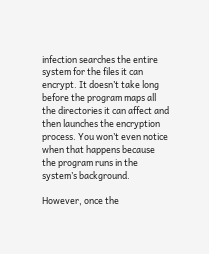infection searches the entire system for the files it can encrypt. It doesn’t take long before the program maps all the directories it can affect and then launches the encryption process. You won’t even notice when that happens because the program runs in the system’s background.

However, once the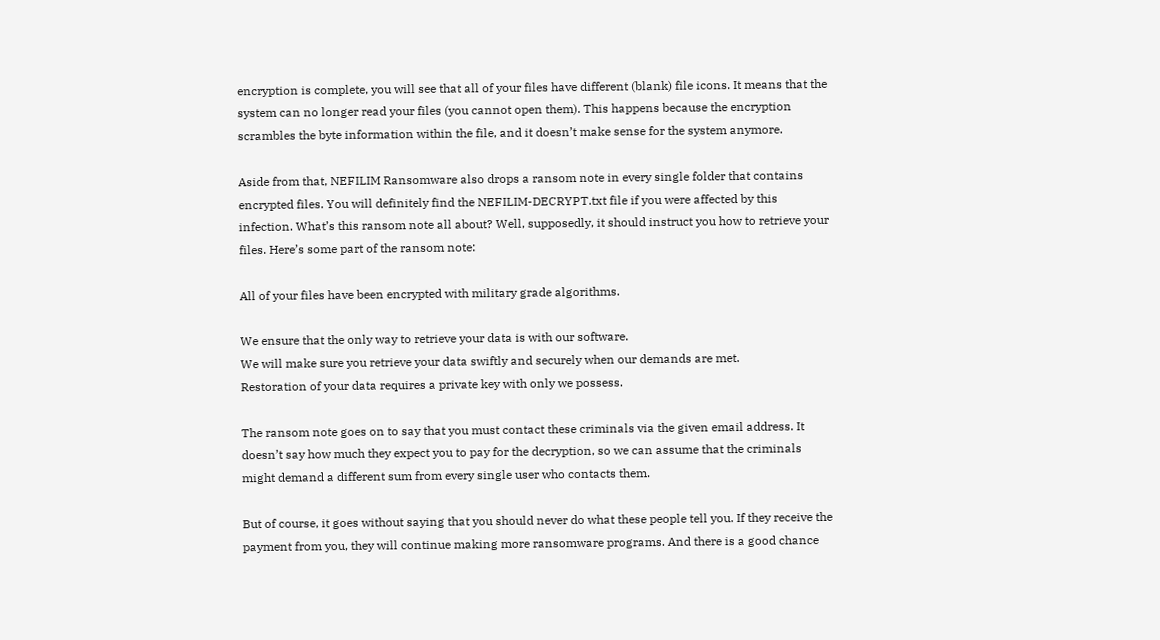encryption is complete, you will see that all of your files have different (blank) file icons. It means that the system can no longer read your files (you cannot open them). This happens because the encryption scrambles the byte information within the file, and it doesn’t make sense for the system anymore.

Aside from that, NEFILIM Ransomware also drops a ransom note in every single folder that contains encrypted files. You will definitely find the NEFILIM-DECRYPT.txt file if you were affected by this infection. What’s this ransom note all about? Well, supposedly, it should instruct you how to retrieve your files. Here’s some part of the ransom note:

All of your files have been encrypted with military grade algorithms.

We ensure that the only way to retrieve your data is with our software.
We will make sure you retrieve your data swiftly and securely when our demands are met.
Restoration of your data requires a private key with only we possess.

The ransom note goes on to say that you must contact these criminals via the given email address. It doesn’t say how much they expect you to pay for the decryption, so we can assume that the criminals might demand a different sum from every single user who contacts them.

But of course, it goes without saying that you should never do what these people tell you. If they receive the payment from you, they will continue making more ransomware programs. And there is a good chance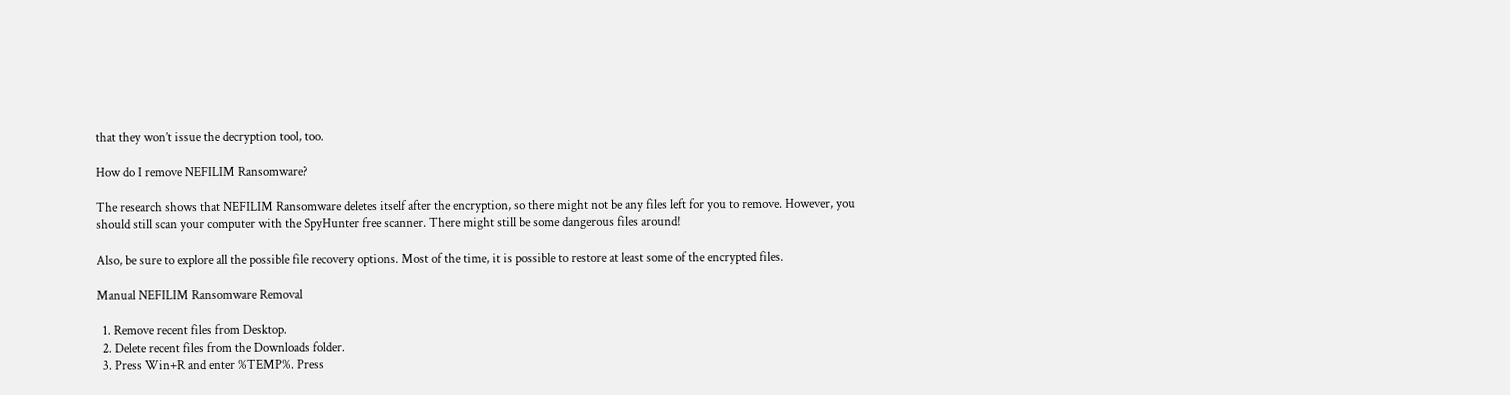that they won’t issue the decryption tool, too.

How do I remove NEFILIM Ransomware?

The research shows that NEFILIM Ransomware deletes itself after the encryption, so there might not be any files left for you to remove. However, you should still scan your computer with the SpyHunter free scanner. There might still be some dangerous files around!

Also, be sure to explore all the possible file recovery options. Most of the time, it is possible to restore at least some of the encrypted files.

Manual NEFILIM Ransomware Removal

  1. Remove recent files from Desktop.
  2. Delete recent files from the Downloads folder.
  3. Press Win+R and enter %TEMP%. Press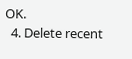OK.
  4. Delete recent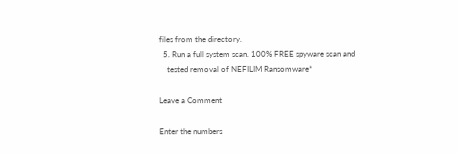files from the directory.
  5. Run a full system scan. 100% FREE spyware scan and
    tested removal of NEFILIM Ransomware*

Leave a Comment

Enter the numbers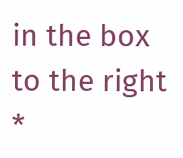in the box to the right *